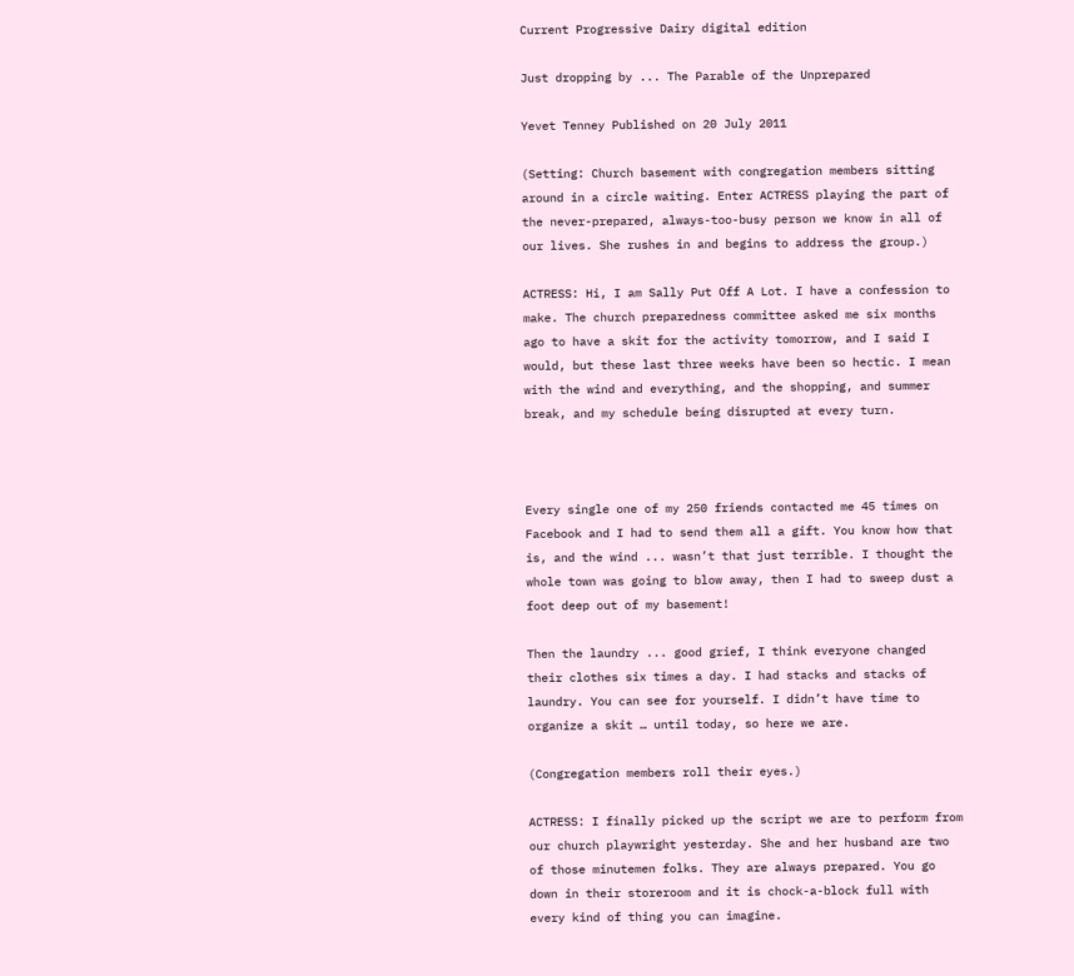Current Progressive Dairy digital edition

Just dropping by ... The Parable of the Unprepared

Yevet Tenney Published on 20 July 2011

(Setting: Church basement with congregation members sitting around in a circle waiting. Enter ACTRESS playing the part of the never-prepared, always-too-busy person we know in all of our lives. She rushes in and begins to address the group.)

ACTRESS: Hi, I am Sally Put Off A Lot. I have a confession to make. The church preparedness committee asked me six months ago to have a skit for the activity tomorrow, and I said I would, but these last three weeks have been so hectic. I mean with the wind and everything, and the shopping, and summer break, and my schedule being disrupted at every turn.



Every single one of my 250 friends contacted me 45 times on Facebook and I had to send them all a gift. You know how that is, and the wind ... wasn’t that just terrible. I thought the whole town was going to blow away, then I had to sweep dust a foot deep out of my basement!

Then the laundry ... good grief, I think everyone changed their clothes six times a day. I had stacks and stacks of laundry. You can see for yourself. I didn’t have time to organize a skit … until today, so here we are.

(Congregation members roll their eyes.)

ACTRESS: I finally picked up the script we are to perform from our church playwright yesterday. She and her husband are two of those minutemen folks. They are always prepared. You go down in their storeroom and it is chock-a-block full with every kind of thing you can imagine.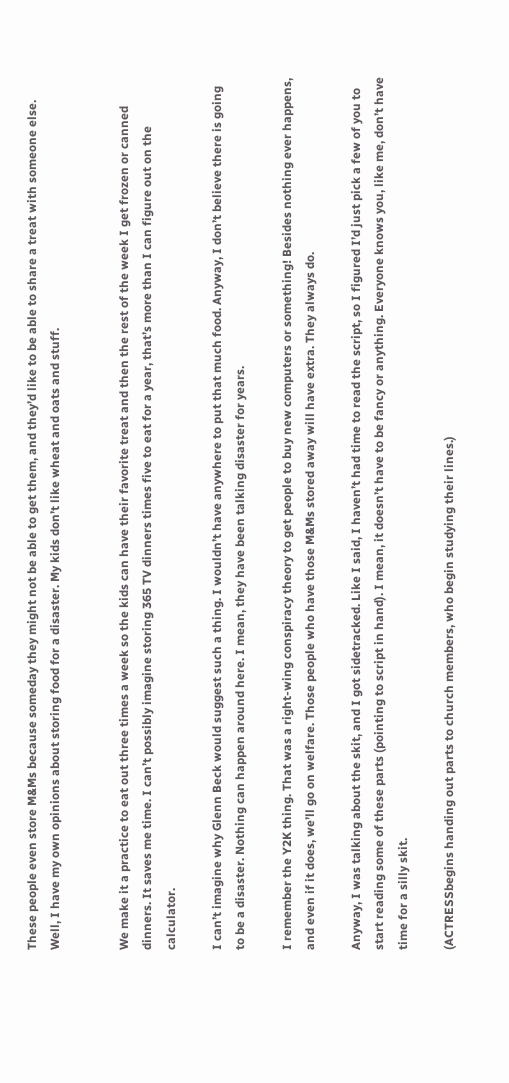These people even store M&Ms because someday they might not be able to get them, and they’d like to be able to share a treat with someone else. Well, I have my own opinions about storing food for a disaster. My kids don’t like wheat and oats and stuff.


We make it a practice to eat out three times a week so the kids can have their favorite treat and then the rest of the week I get frozen or canned dinners. It saves me time. I can’t possibly imagine storing 365 TV dinners times five to eat for a year, that’s more than I can figure out on the calculator.

I can’t imagine why Glenn Beck would suggest such a thing. I wouldn’t have anywhere to put that much food. Anyway, I don’t believe there is going to be a disaster. Nothing can happen around here. I mean, they have been talking disaster for years.

I remember the Y2K thing. That was a right-wing conspiracy theory to get people to buy new computers or something! Besides nothing ever happens, and even if it does, we’ll go on welfare. Those people who have those M&Ms stored away will have extra. They always do.

Anyway, I was talking about the skit, and I got sidetracked. Like I said, I haven’t had time to read the script, so I figured I’d just pick a few of you to start reading some of these parts (pointing to script in hand). I mean, it doesn’t have to be fancy or anything. Everyone knows you, like me, don’t have time for a silly skit.

(ACTRESSbegins handing out parts to church members, who begin studying their lines.)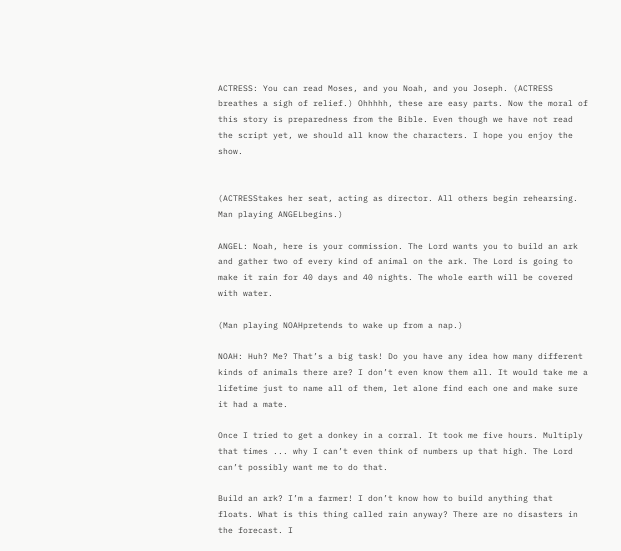ACTRESS: You can read Moses, and you Noah, and you Joseph. (ACTRESS breathes a sigh of relief.) Ohhhhh, these are easy parts. Now the moral of this story is preparedness from the Bible. Even though we have not read the script yet, we should all know the characters. I hope you enjoy the show.


(ACTRESStakes her seat, acting as director. All others begin rehearsing. Man playing ANGELbegins.)

ANGEL: Noah, here is your commission. The Lord wants you to build an ark and gather two of every kind of animal on the ark. The Lord is going to make it rain for 40 days and 40 nights. The whole earth will be covered with water.

(Man playing NOAHpretends to wake up from a nap.)

NOAH: Huh? Me? That’s a big task! Do you have any idea how many different kinds of animals there are? I don’t even know them all. It would take me a lifetime just to name all of them, let alone find each one and make sure it had a mate.

Once I tried to get a donkey in a corral. It took me five hours. Multiply that times ... why I can’t even think of numbers up that high. The Lord can’t possibly want me to do that.

Build an ark? I’m a farmer! I don’t know how to build anything that floats. What is this thing called rain anyway? There are no disasters in the forecast. I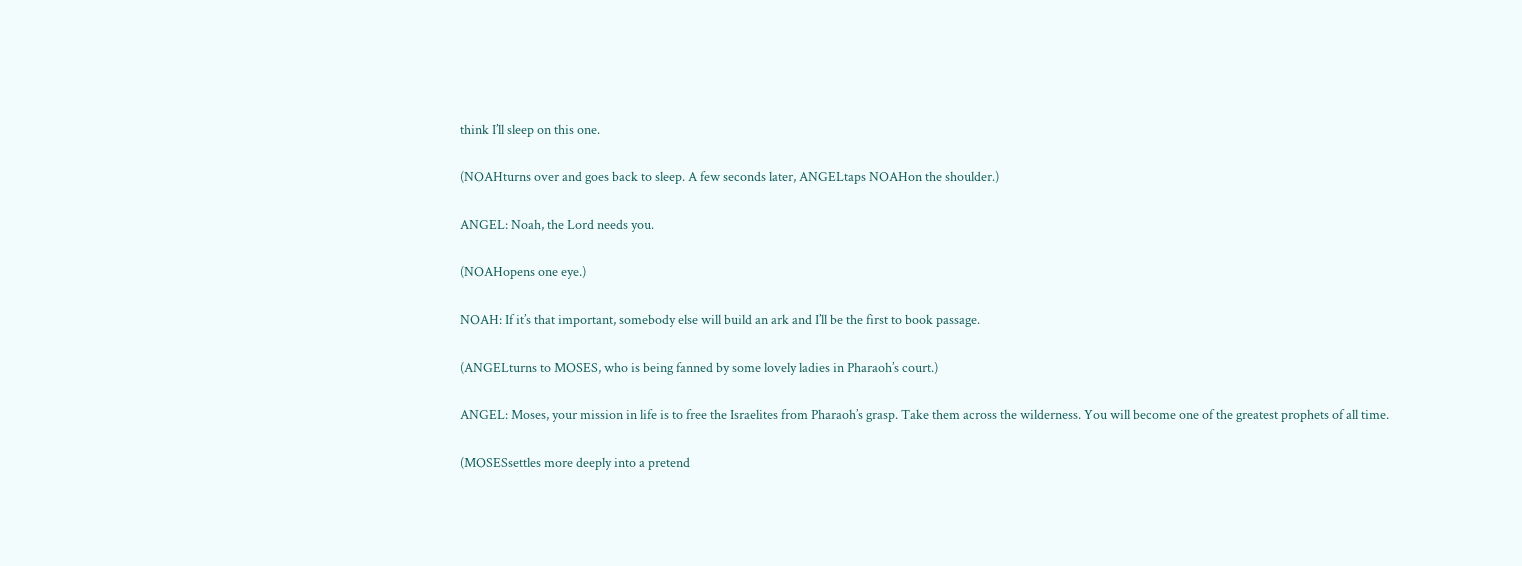think I’ll sleep on this one.

(NOAHturns over and goes back to sleep. A few seconds later, ANGELtaps NOAHon the shoulder.)

ANGEL: Noah, the Lord needs you.

(NOAHopens one eye.)

NOAH: If it’s that important, somebody else will build an ark and I’ll be the first to book passage.

(ANGELturns to MOSES, who is being fanned by some lovely ladies in Pharaoh’s court.)

ANGEL: Moses, your mission in life is to free the Israelites from Pharaoh’s grasp. Take them across the wilderness. You will become one of the greatest prophets of all time.

(MOSESsettles more deeply into a pretend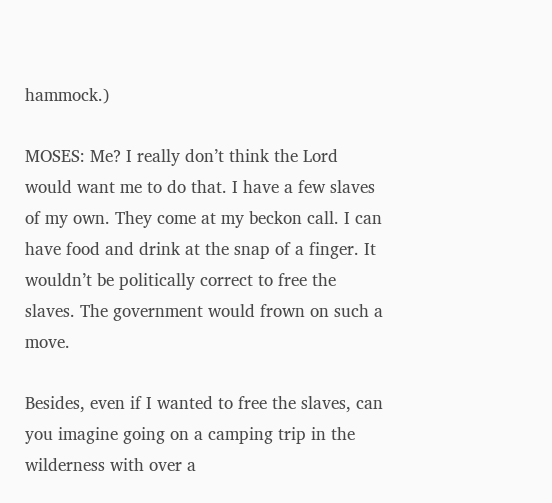hammock.)

MOSES: Me? I really don’t think the Lord would want me to do that. I have a few slaves of my own. They come at my beckon call. I can have food and drink at the snap of a finger. It wouldn’t be politically correct to free the slaves. The government would frown on such a move.

Besides, even if I wanted to free the slaves, can you imagine going on a camping trip in the wilderness with over a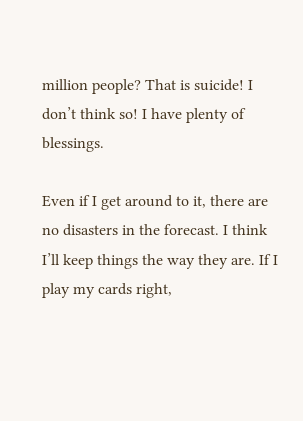million people? That is suicide! I don’t think so! I have plenty of blessings.

Even if I get around to it, there are no disasters in the forecast. I think I’ll keep things the way they are. If I play my cards right,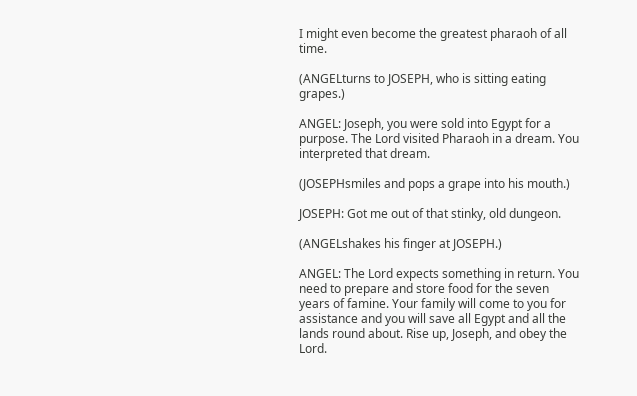I might even become the greatest pharaoh of all time.

(ANGELturns to JOSEPH, who is sitting eating grapes.)

ANGEL: Joseph, you were sold into Egypt for a purpose. The Lord visited Pharaoh in a dream. You interpreted that dream.

(JOSEPHsmiles and pops a grape into his mouth.)

JOSEPH: Got me out of that stinky, old dungeon.

(ANGELshakes his finger at JOSEPH.)

ANGEL: The Lord expects something in return. You need to prepare and store food for the seven years of famine. Your family will come to you for assistance and you will save all Egypt and all the lands round about. Rise up, Joseph, and obey the Lord.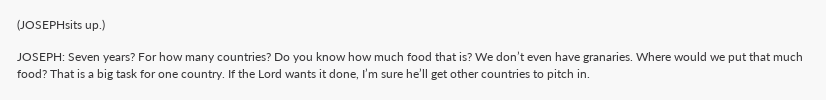(JOSEPHsits up.)

JOSEPH: Seven years? For how many countries? Do you know how much food that is? We don’t even have granaries. Where would we put that much food? That is a big task for one country. If the Lord wants it done, I’m sure he’ll get other countries to pitch in.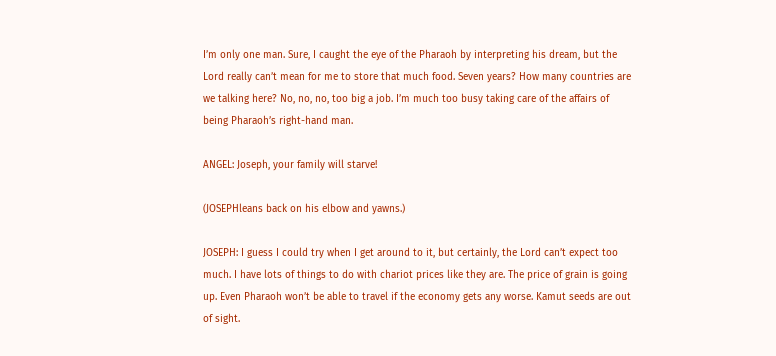I’m only one man. Sure, I caught the eye of the Pharaoh by interpreting his dream, but the Lord really can’t mean for me to store that much food. Seven years? How many countries are we talking here? No, no, no, too big a job. I’m much too busy taking care of the affairs of being Pharaoh’s right-hand man.

ANGEL: Joseph, your family will starve!

(JOSEPHleans back on his elbow and yawns.)

JOSEPH: I guess I could try when I get around to it, but certainly, the Lord can’t expect too much. I have lots of things to do with chariot prices like they are. The price of grain is going up. Even Pharaoh won’t be able to travel if the economy gets any worse. Kamut seeds are out of sight.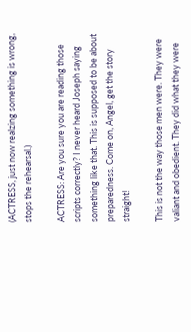(ACTRESS, just now realzing something is wrong, stops the rehearsal.)

ACTRESS: Are you sure you are reading those scripts correctly? I never heard Joseph saying something like that. This is supposed to be about preparedness. Come on, Angel, get the story straight!

This is not the way those men were. They were valiant and obedient. They did what they were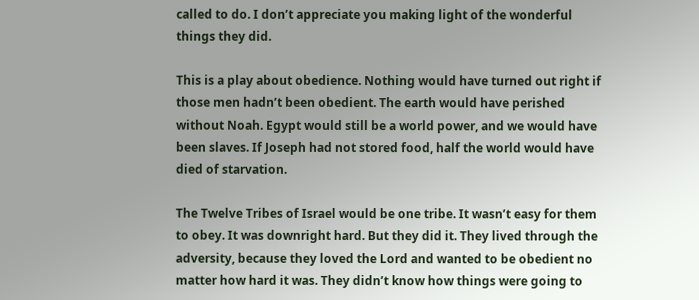called to do. I don’t appreciate you making light of the wonderful things they did.

This is a play about obedience. Nothing would have turned out right if those men hadn’t been obedient. The earth would have perished without Noah. Egypt would still be a world power, and we would have been slaves. If Joseph had not stored food, half the world would have died of starvation.

The Twelve Tribes of Israel would be one tribe. It wasn’t easy for them to obey. It was downright hard. But they did it. They lived through the adversity, because they loved the Lord and wanted to be obedient no matter how hard it was. They didn’t know how things were going to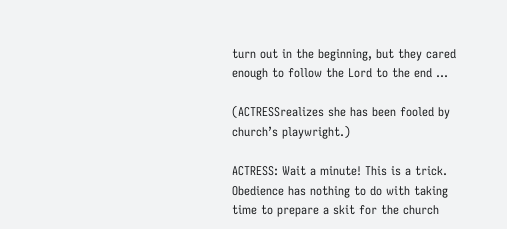turn out in the beginning, but they cared enough to follow the Lord to the end ...

(ACTRESSrealizes she has been fooled by church’s playwright.)

ACTRESS: Wait a minute! This is a trick. Obedience has nothing to do with taking time to prepare a skit for the church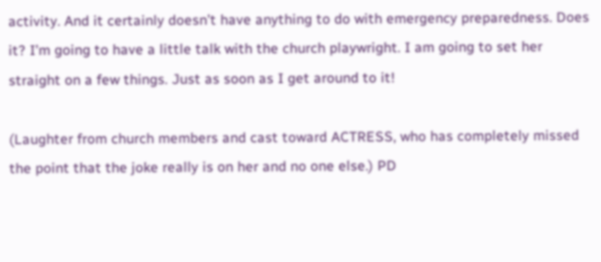activity. And it certainly doesn’t have anything to do with emergency preparedness. Does it? I’m going to have a little talk with the church playwright. I am going to set her straight on a few things. Just as soon as I get around to it!

(Laughter from church members and cast toward ACTRESS, who has completely missed the point that the joke really is on her and no one else.) PD